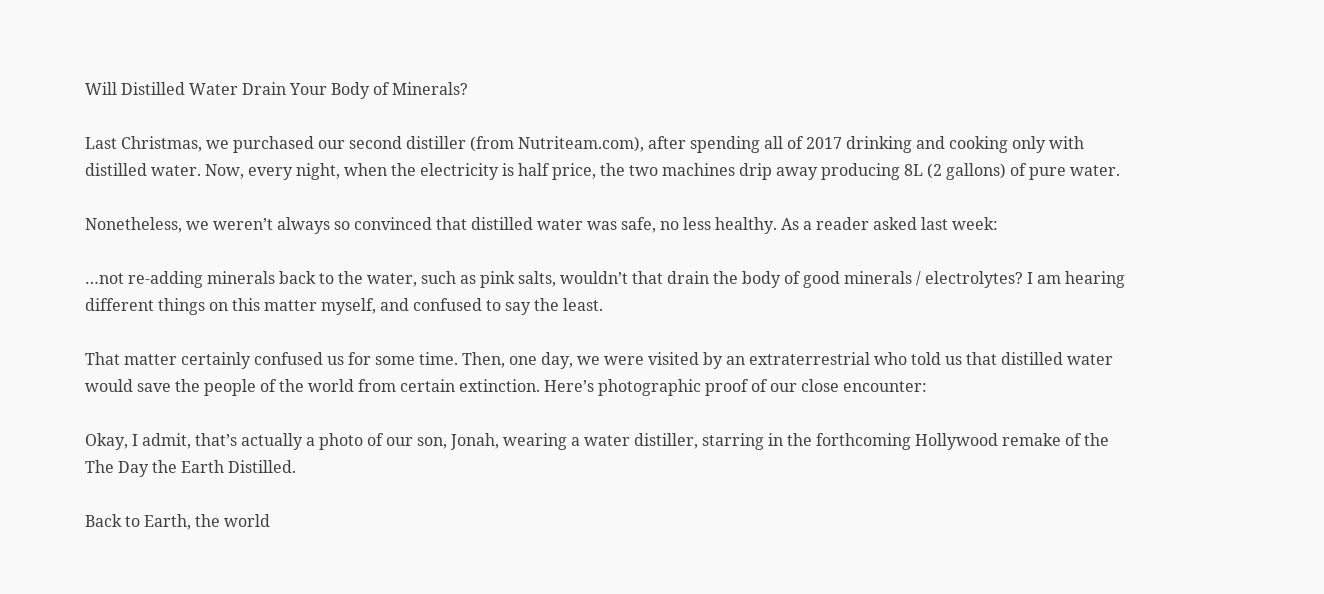Will Distilled Water Drain Your Body of Minerals?

Last Christmas, we purchased our second distiller (from Nutriteam.com), after spending all of 2017 drinking and cooking only with distilled water. Now, every night, when the electricity is half price, the two machines drip away producing 8L (2 gallons) of pure water.

Nonetheless, we weren’t always so convinced that distilled water was safe, no less healthy. As a reader asked last week:

…not re-adding minerals back to the water, such as pink salts, wouldn’t that drain the body of good minerals / electrolytes? I am hearing different things on this matter myself, and confused to say the least.

That matter certainly confused us for some time. Then, one day, we were visited by an extraterrestrial who told us that distilled water would save the people of the world from certain extinction. Here’s photographic proof of our close encounter:

Okay, I admit, that’s actually a photo of our son, Jonah, wearing a water distiller, starring in the forthcoming Hollywood remake of the The Day the Earth Distilled.

Back to Earth, the world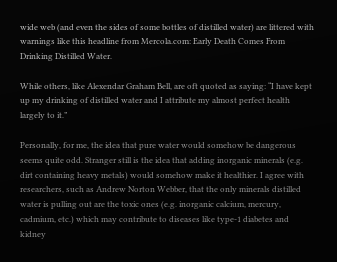wide web (and even the sides of some bottles of distilled water) are littered with warnings like this headline from Mercola.com: Early Death Comes From Drinking Distilled Water.

While others, like Alexendar Graham Bell, are oft quoted as saying: “I have kept up my drinking of distilled water and I attribute my almost perfect health largely to it.”

Personally, for me, the idea that pure water would somehow be dangerous seems quite odd. Stranger still is the idea that adding inorganic minerals (e.g. dirt containing heavy metals) would somehow make it healthier. I agree with researchers, such as Andrew Norton Webber, that the only minerals distilled water is pulling out are the toxic ones (e.g. inorganic calcium, mercury, cadmium, etc.) which may contribute to diseases like type-1 diabetes and kidney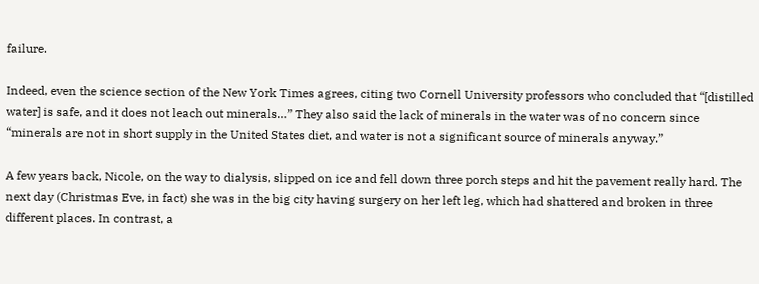failure.

Indeed, even the science section of the New York Times agrees, citing two Cornell University professors who concluded that “[distilled water] is safe, and it does not leach out minerals…” They also said the lack of minerals in the water was of no concern since “minerals are not in short supply in the United States diet, and water is not a significant source of minerals anyway.”

A few years back, Nicole, on the way to dialysis, slipped on ice and fell down three porch steps and hit the pavement really hard. The next day (Christmas Eve, in fact) she was in the big city having surgery on her left leg, which had shattered and broken in three different places. In contrast, a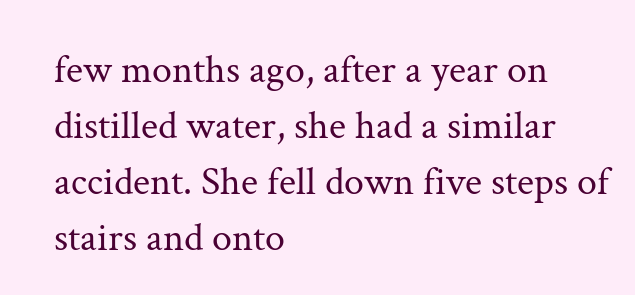few months ago, after a year on distilled water, she had a similar accident. She fell down five steps of stairs and onto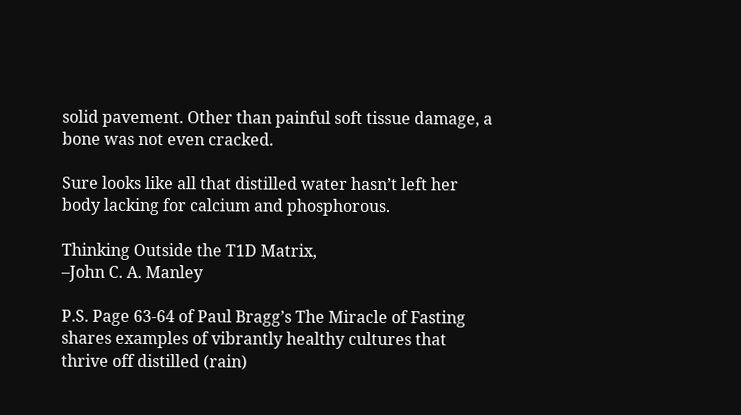solid pavement. Other than painful soft tissue damage, a bone was not even cracked.

Sure looks like all that distilled water hasn’t left her body lacking for calcium and phosphorous.

Thinking Outside the T1D Matrix,
–John C. A. Manley

P.S. Page 63-64 of Paul Bragg’s The Miracle of Fasting shares examples of vibrantly healthy cultures that thrive off distilled (rain)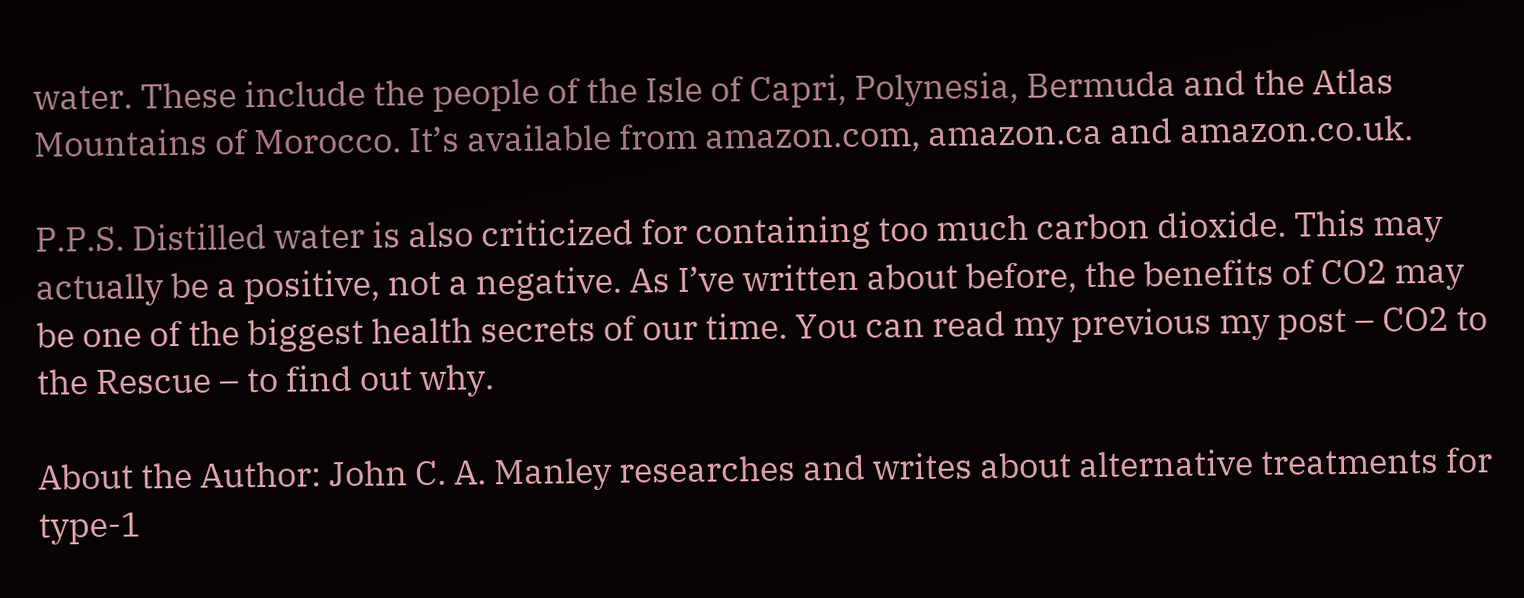water. These include the people of the Isle of Capri, Polynesia, Bermuda and the Atlas Mountains of Morocco. It’s available from amazon.com, amazon.ca and amazon.co.uk.

P.P.S. Distilled water is also criticized for containing too much carbon dioxide. This may actually be a positive, not a negative. As I’ve written about before, the benefits of CO2 may be one of the biggest health secrets of our time. You can read my previous my post – CO2 to the Rescue – to find out why.

About the Author: John C. A. Manley researches and writes about alternative treatments for type-1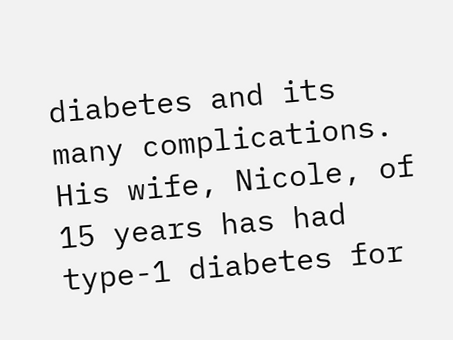diabetes and its many complications. His wife, Nicole, of 15 years has had type-1 diabetes for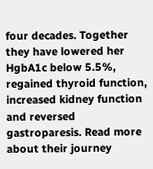four decades. Together they have lowered her HgbA1c below 5.5%, regained thyroid function, increased kidney function and reversed gastroparesis. Read more about their journey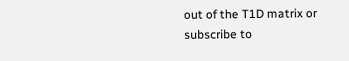out of the T1D matrix or subscribe to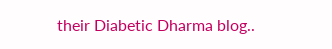their Diabetic Dharma blog..